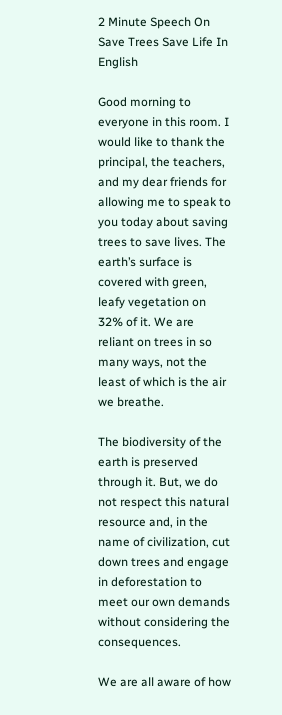2 Minute Speech On Save Trees Save Life In English

Good morning to everyone in this room. I would like to thank the principal, the teachers, and my dear friends for allowing me to speak to you today about saving trees to save lives. The earth’s surface is covered with green, leafy vegetation on 32% of it. We are reliant on trees in so many ways, not the least of which is the air we breathe.

The biodiversity of the earth is preserved through it. But, we do not respect this natural resource and, in the name of civilization, cut down trees and engage in deforestation to meet our own demands without considering the consequences.

We are all aware of how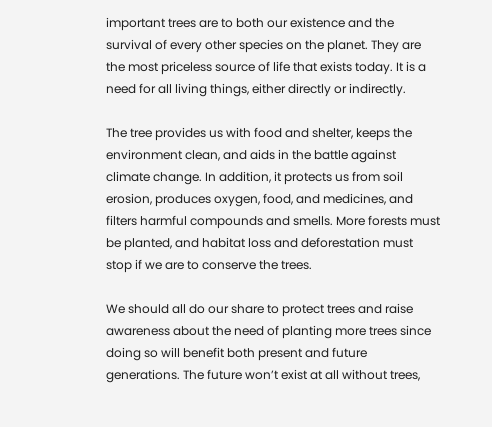important trees are to both our existence and the survival of every other species on the planet. They are the most priceless source of life that exists today. It is a need for all living things, either directly or indirectly.

The tree provides us with food and shelter, keeps the environment clean, and aids in the battle against climate change. In addition, it protects us from soil erosion, produces oxygen, food, and medicines, and filters harmful compounds and smells. More forests must be planted, and habitat loss and deforestation must stop if we are to conserve the trees.

We should all do our share to protect trees and raise awareness about the need of planting more trees since doing so will benefit both present and future generations. The future won’t exist at all without trees,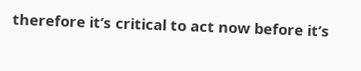therefore it’s critical to act now before it’s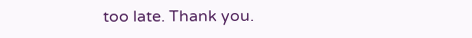too late. Thank you.